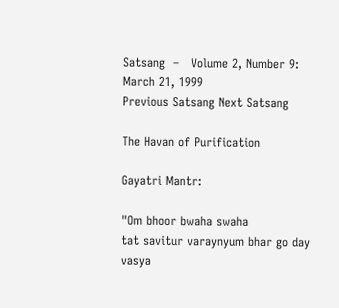Satsang  –   Volume 2, Number 9: March 21, 1999
Previous Satsang Next Satsang

The Havan of Purification

Gayatri Mantr:

"Om bhoor bwaha swaha
tat savitur varaynyum bhar go day vasya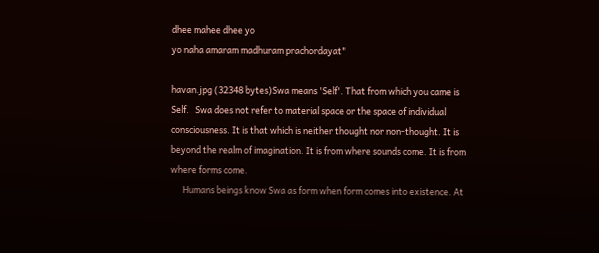dhee mahee dhee yo
yo naha amaram madhuram prachordayat"

havan.jpg (32348 bytes)Swa means 'Self'. That from which you came is Self.   Swa does not refer to material space or the space of individual consciousness. It is that which is neither thought nor non-thought. It is beyond the realm of imagination. It is from where sounds come. It is from where forms come.
      Humans beings know Swa as form when form comes into existence. At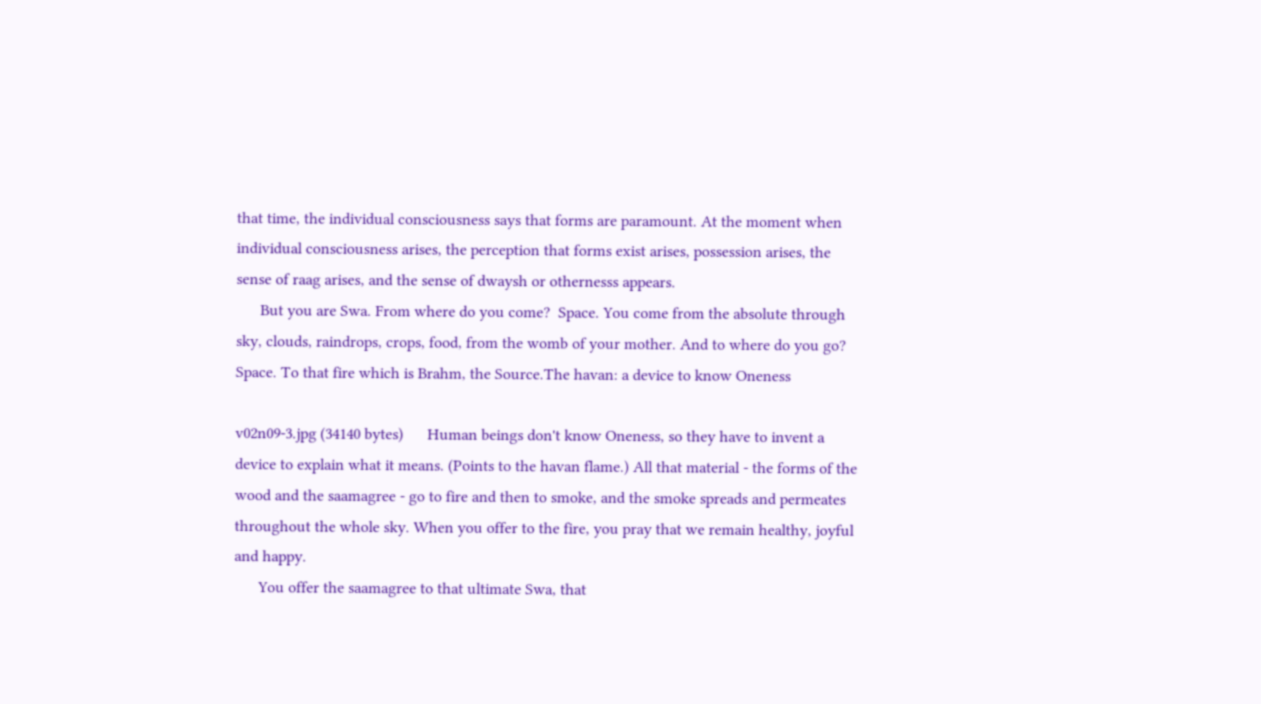that time, the individual consciousness says that forms are paramount. At the moment when individual consciousness arises, the perception that forms exist arises, possession arises, the sense of raag arises, and the sense of dwaysh or othernesss appears.
      But you are Swa. From where do you come?  Space. You come from the absolute through sky, clouds, raindrops, crops, food, from the womb of your mother. And to where do you go? Space. To that fire which is Brahm, the Source.The havan: a device to know Oneness

v02n09-3.jpg (34140 bytes)      Human beings don't know Oneness, so they have to invent a device to explain what it means. (Points to the havan flame.) All that material - the forms of the wood and the saamagree - go to fire and then to smoke, and the smoke spreads and permeates throughout the whole sky. When you offer to the fire, you pray that we remain healthy, joyful and happy.
      You offer the saamagree to that ultimate Swa, that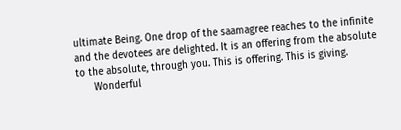ultimate Being. One drop of the saamagree reaches to the infinite and the devotees are delighted. It is an offering from the absolute to the absolute, through you. This is offering. This is giving.
      Wonderful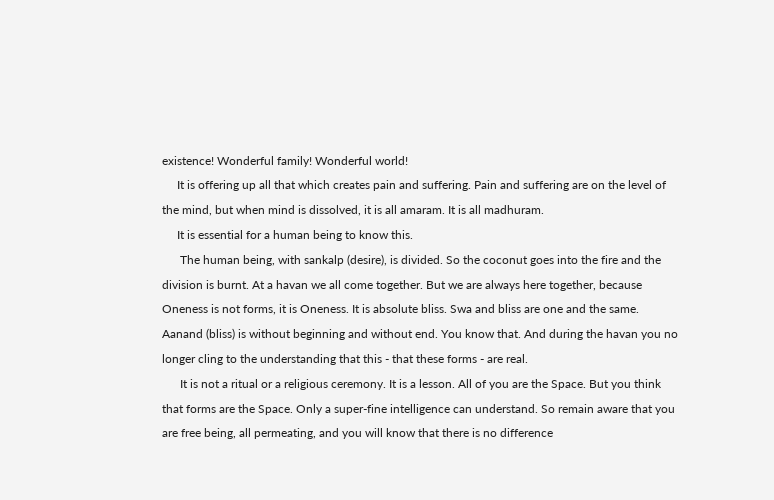existence! Wonderful family! Wonderful world!
     It is offering up all that which creates pain and suffering. Pain and suffering are on the level of the mind, but when mind is dissolved, it is all amaram. It is all madhuram.
     It is essential for a human being to know this.
      The human being, with sankalp (desire), is divided. So the coconut goes into the fire and the division is burnt. At a havan we all come together. But we are always here together, because Oneness is not forms, it is Oneness. It is absolute bliss. Swa and bliss are one and the same. Aanand (bliss) is without beginning and without end. You know that. And during the havan you no longer cling to the understanding that this - that these forms - are real.
      It is not a ritual or a religious ceremony. It is a lesson. All of you are the Space. But you think that forms are the Space. Only a super-fine intelligence can understand. So remain aware that you are free being, all permeating, and you will know that there is no difference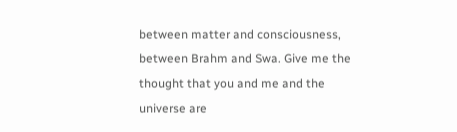between matter and consciousness, between Brahm and Swa. Give me the thought that you and me and the universe are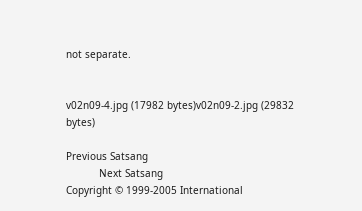not separate.


v02n09-4.jpg (17982 bytes)v02n09-2.jpg (29832 bytes)

Previous Satsang
           Next Satsang
Copyright © 1999-2005 International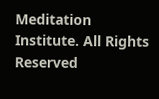Meditation Institute. All Rights Reserved